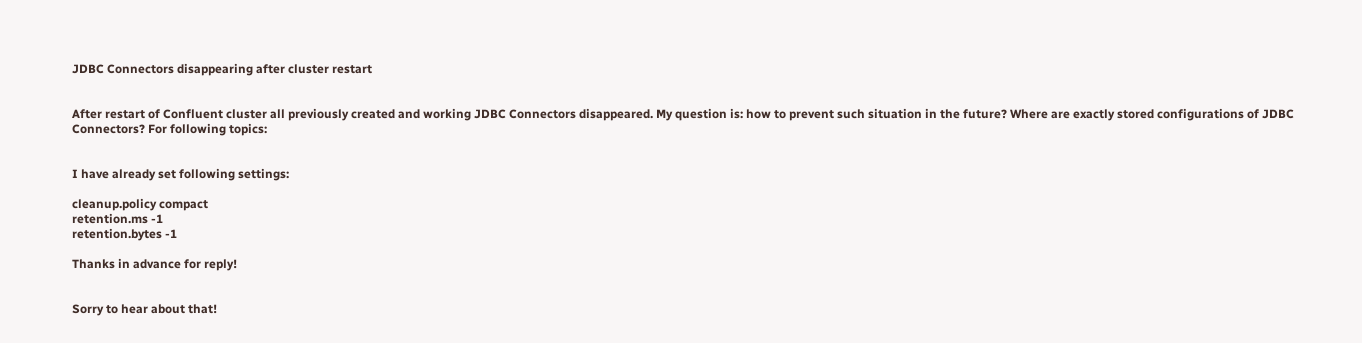JDBC Connectors disappearing after cluster restart


After restart of Confluent cluster all previously created and working JDBC Connectors disappeared. My question is: how to prevent such situation in the future? Where are exactly stored configurations of JDBC Connectors? For following topics:


I have already set following settings:

cleanup.policy compact
retention.ms -1
retention.bytes -1

Thanks in advance for reply!


Sorry to hear about that!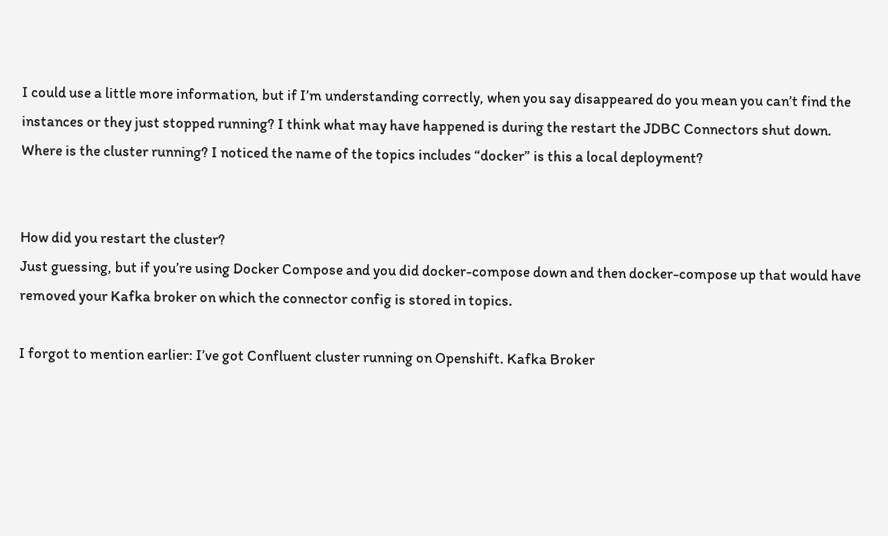I could use a little more information, but if I’m understanding correctly, when you say disappeared do you mean you can’t find the instances or they just stopped running? I think what may have happened is during the restart the JDBC Connectors shut down. Where is the cluster running? I noticed the name of the topics includes “docker” is this a local deployment?


How did you restart the cluster?
Just guessing, but if you’re using Docker Compose and you did docker-compose down and then docker-compose up that would have removed your Kafka broker on which the connector config is stored in topics.

I forgot to mention earlier: I’ve got Confluent cluster running on Openshift. Kafka Broker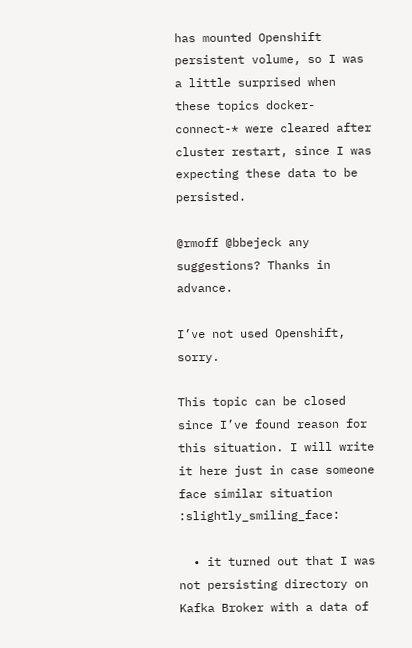has mounted Openshift persistent volume, so I was a little surprised when these topics docker-connect-* were cleared after cluster restart, since I was expecting these data to be persisted.

@rmoff @bbejeck any suggestions? Thanks in advance.

I’ve not used Openshift, sorry.

This topic can be closed since I’ve found reason for this situation. I will write it here just in case someone face similar situation :slightly_smiling_face:

  • it turned out that I was not persisting directory on Kafka Broker with a data of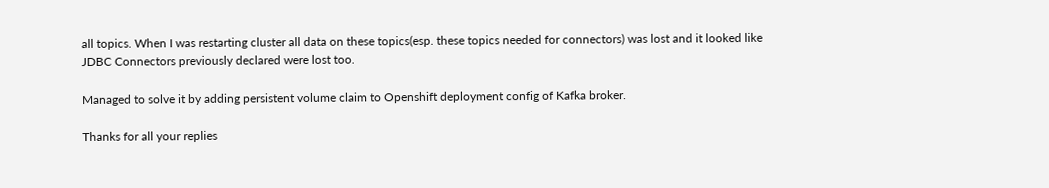all topics. When I was restarting cluster all data on these topics(esp. these topics needed for connectors) was lost and it looked like JDBC Connectors previously declared were lost too.

Managed to solve it by adding persistent volume claim to Openshift deployment config of Kafka broker.

Thanks for all your replies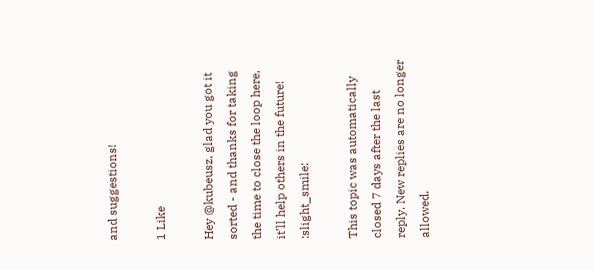and suggestions!

1 Like

Hey @kubeusz, glad you got it sorted - and thanks for taking the time to close the loop here, it’ll help others in the future! :slight_smile:

This topic was automatically closed 7 days after the last reply. New replies are no longer allowed.